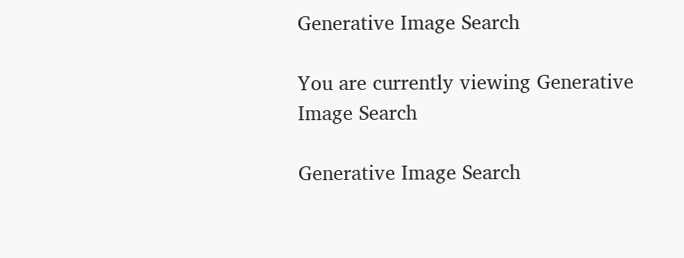Generative Image Search

You are currently viewing Generative Image Search

Generative Image Search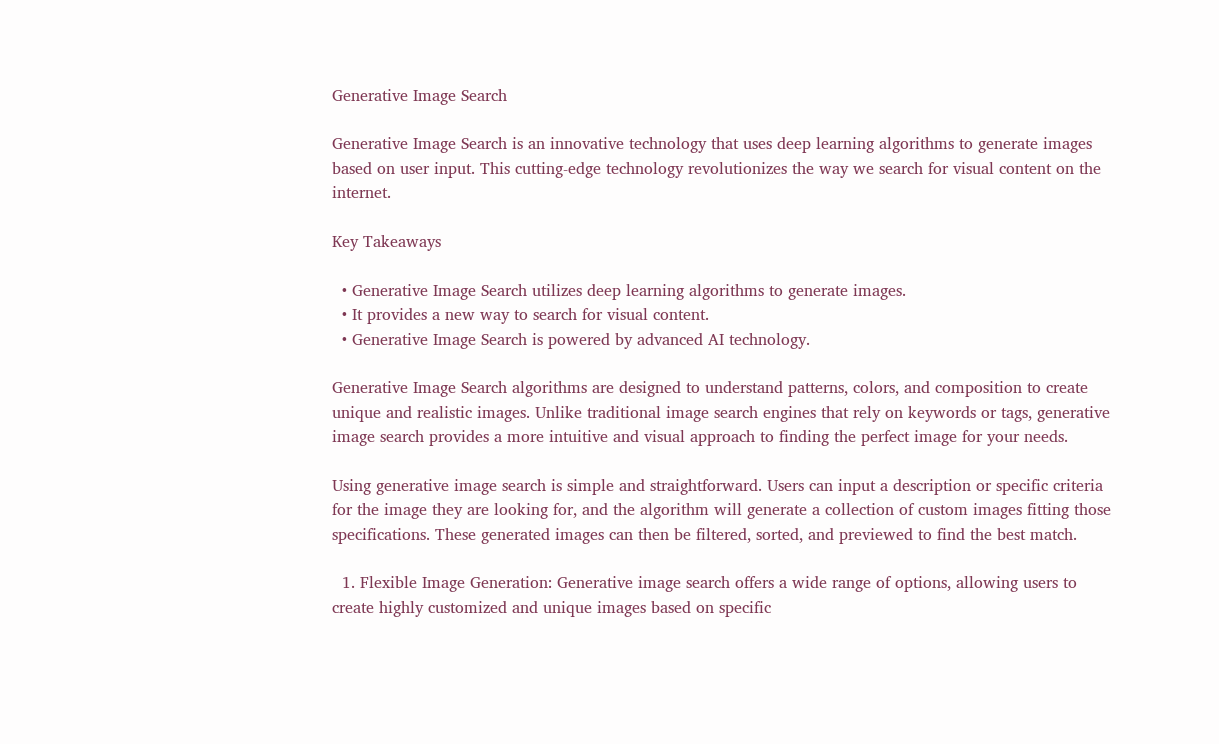Generative Image Search

Generative Image Search is an innovative technology that uses deep learning algorithms to generate images based on user input. This cutting-edge technology revolutionizes the way we search for visual content on the internet.

Key Takeaways

  • Generative Image Search utilizes deep learning algorithms to generate images.
  • It provides a new way to search for visual content.
  • Generative Image Search is powered by advanced AI technology.

Generative Image Search algorithms are designed to understand patterns, colors, and composition to create unique and realistic images. Unlike traditional image search engines that rely on keywords or tags, generative image search provides a more intuitive and visual approach to finding the perfect image for your needs.

Using generative image search is simple and straightforward. Users can input a description or specific criteria for the image they are looking for, and the algorithm will generate a collection of custom images fitting those specifications. These generated images can then be filtered, sorted, and previewed to find the best match.

  1. Flexible Image Generation: Generative image search offers a wide range of options, allowing users to create highly customized and unique images based on specific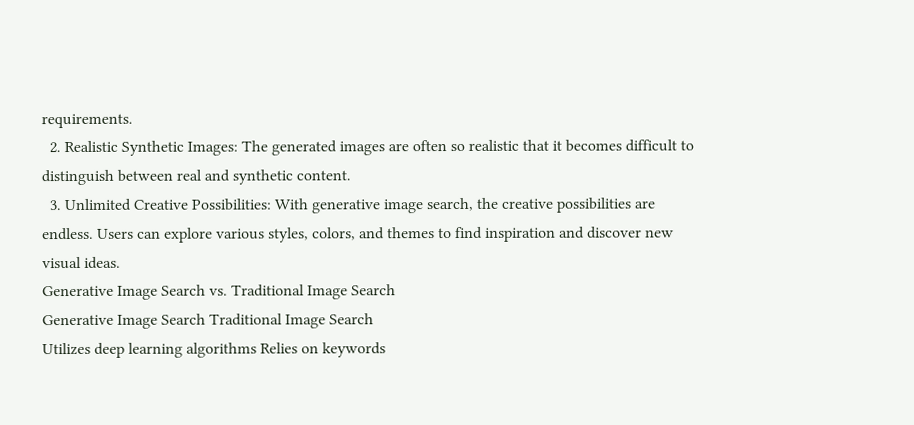requirements.
  2. Realistic Synthetic Images: The generated images are often so realistic that it becomes difficult to distinguish between real and synthetic content.
  3. Unlimited Creative Possibilities: With generative image search, the creative possibilities are endless. Users can explore various styles, colors, and themes to find inspiration and discover new visual ideas.
Generative Image Search vs. Traditional Image Search
Generative Image Search Traditional Image Search
Utilizes deep learning algorithms Relies on keywords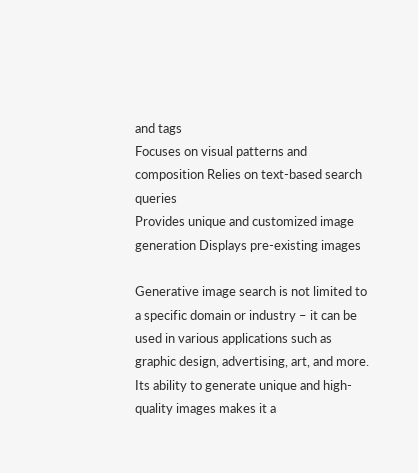and tags
Focuses on visual patterns and composition Relies on text-based search queries
Provides unique and customized image generation Displays pre-existing images

Generative image search is not limited to a specific domain or industry – it can be used in various applications such as graphic design, advertising, art, and more. Its ability to generate unique and high-quality images makes it a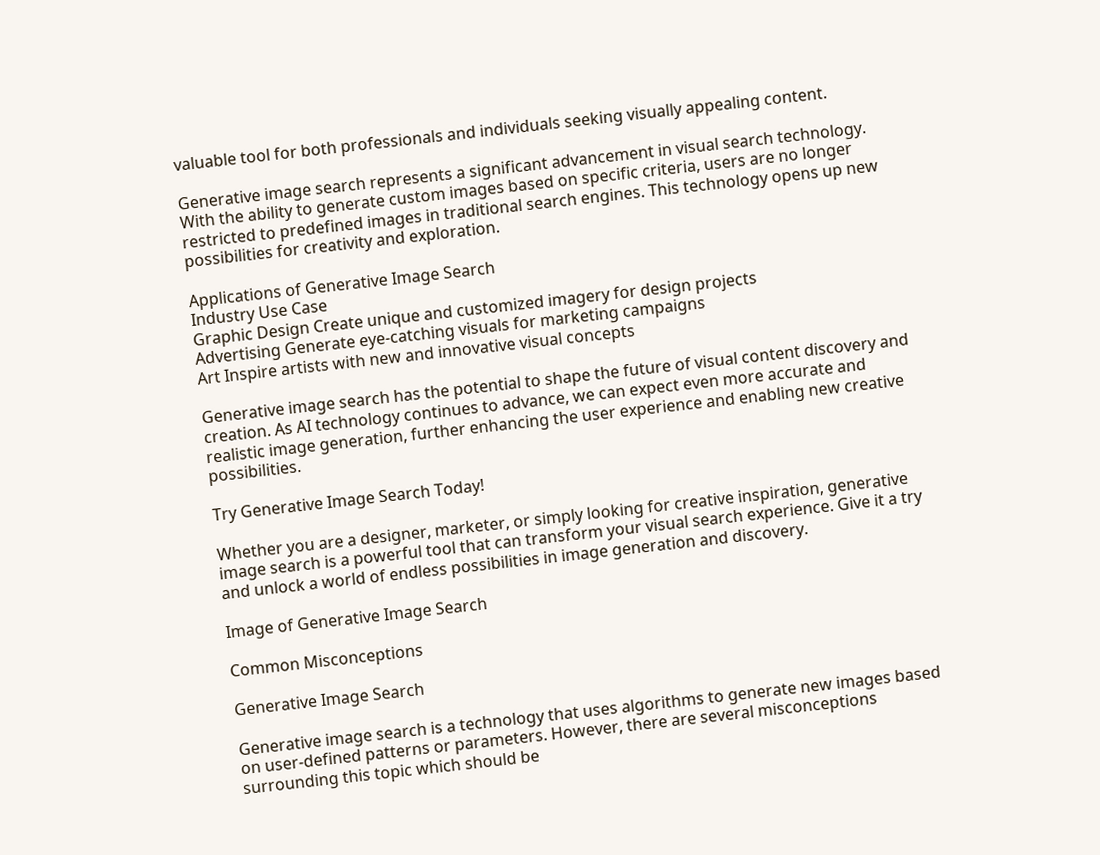valuable tool for both professionals and individuals seeking visually appealing content.

Generative image search represents a significant advancement in visual search technology. With the ability to generate custom images based on specific criteria, users are no longer restricted to predefined images in traditional search engines. This technology opens up new possibilities for creativity and exploration.

Applications of Generative Image Search
Industry Use Case
Graphic Design Create unique and customized imagery for design projects
Advertising Generate eye-catching visuals for marketing campaigns
Art Inspire artists with new and innovative visual concepts

Generative image search has the potential to shape the future of visual content discovery and creation. As AI technology continues to advance, we can expect even more accurate and realistic image generation, further enhancing the user experience and enabling new creative possibilities.

Try Generative Image Search Today!

Whether you are a designer, marketer, or simply looking for creative inspiration, generative image search is a powerful tool that can transform your visual search experience. Give it a try and unlock a world of endless possibilities in image generation and discovery.

Image of Generative Image Search

Common Misconceptions

Generative Image Search

Generative image search is a technology that uses algorithms to generate new images based on user-defined patterns or parameters. However, there are several misconceptions surrounding this topic which should be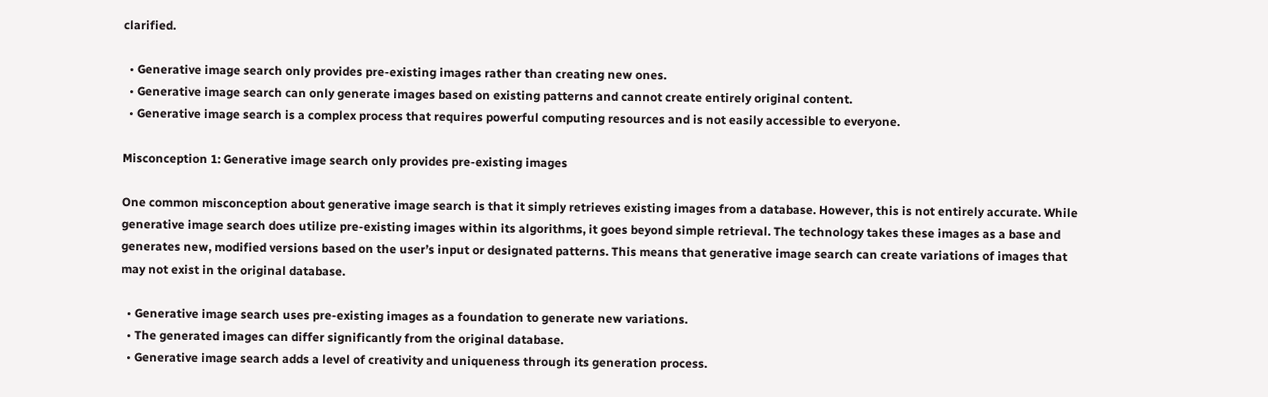clarified.

  • Generative image search only provides pre-existing images rather than creating new ones.
  • Generative image search can only generate images based on existing patterns and cannot create entirely original content.
  • Generative image search is a complex process that requires powerful computing resources and is not easily accessible to everyone.

Misconception 1: Generative image search only provides pre-existing images

One common misconception about generative image search is that it simply retrieves existing images from a database. However, this is not entirely accurate. While generative image search does utilize pre-existing images within its algorithms, it goes beyond simple retrieval. The technology takes these images as a base and generates new, modified versions based on the user’s input or designated patterns. This means that generative image search can create variations of images that may not exist in the original database.

  • Generative image search uses pre-existing images as a foundation to generate new variations.
  • The generated images can differ significantly from the original database.
  • Generative image search adds a level of creativity and uniqueness through its generation process.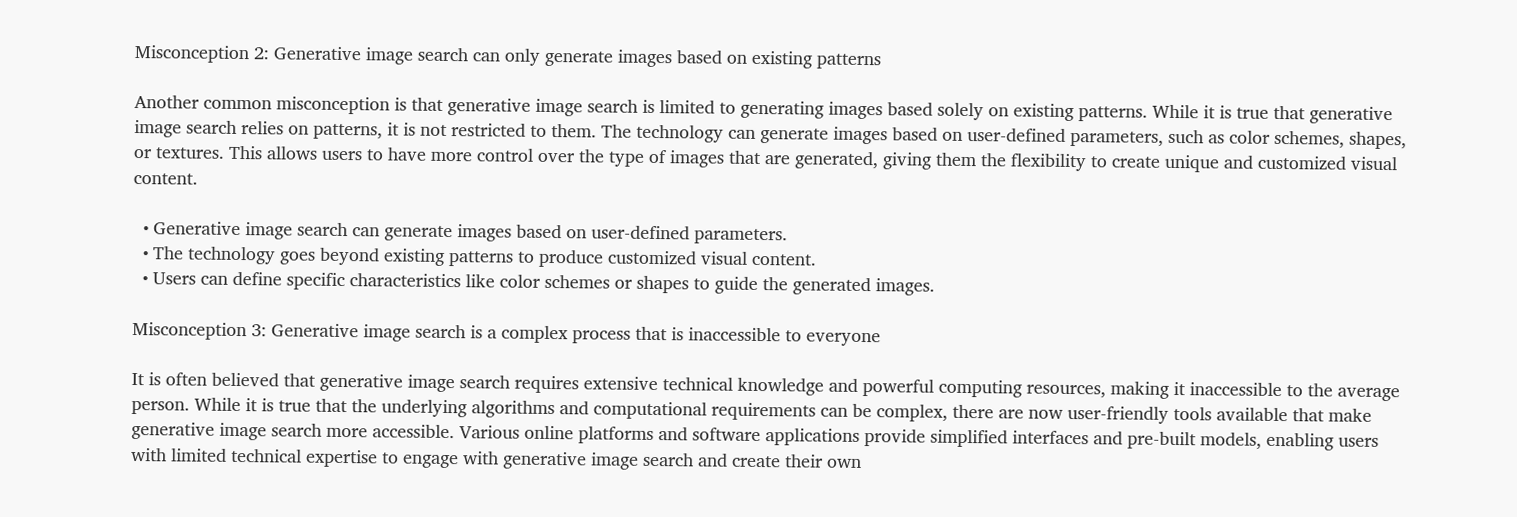Misconception 2: Generative image search can only generate images based on existing patterns

Another common misconception is that generative image search is limited to generating images based solely on existing patterns. While it is true that generative image search relies on patterns, it is not restricted to them. The technology can generate images based on user-defined parameters, such as color schemes, shapes, or textures. This allows users to have more control over the type of images that are generated, giving them the flexibility to create unique and customized visual content.

  • Generative image search can generate images based on user-defined parameters.
  • The technology goes beyond existing patterns to produce customized visual content.
  • Users can define specific characteristics like color schemes or shapes to guide the generated images.

Misconception 3: Generative image search is a complex process that is inaccessible to everyone

It is often believed that generative image search requires extensive technical knowledge and powerful computing resources, making it inaccessible to the average person. While it is true that the underlying algorithms and computational requirements can be complex, there are now user-friendly tools available that make generative image search more accessible. Various online platforms and software applications provide simplified interfaces and pre-built models, enabling users with limited technical expertise to engage with generative image search and create their own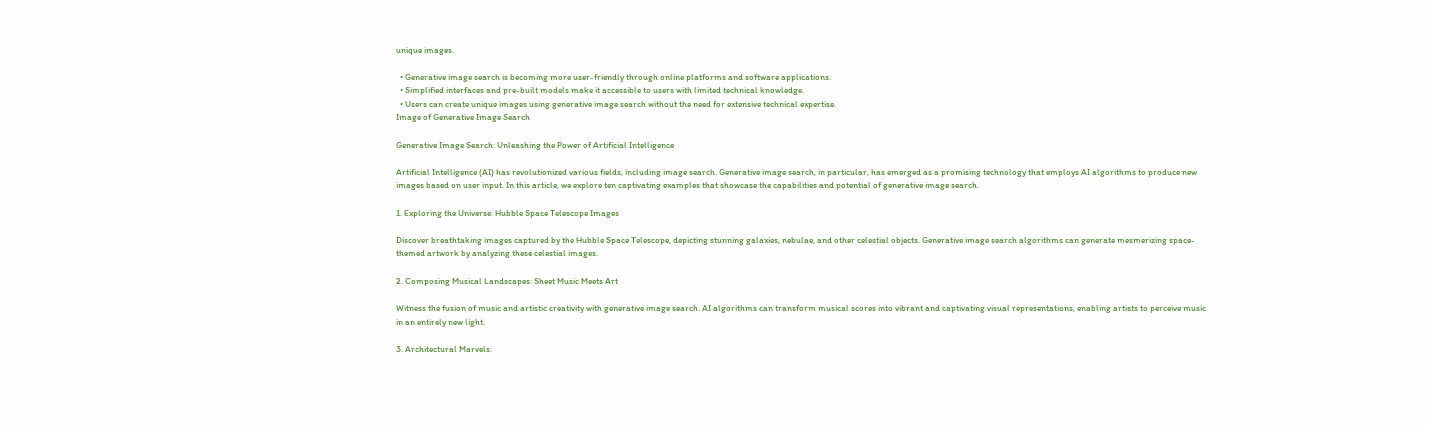unique images.

  • Generative image search is becoming more user-friendly through online platforms and software applications.
  • Simplified interfaces and pre-built models make it accessible to users with limited technical knowledge.
  • Users can create unique images using generative image search without the need for extensive technical expertise.
Image of Generative Image Search

Generative Image Search: Unleashing the Power of Artificial Intelligence

Artificial Intelligence (AI) has revolutionized various fields, including image search. Generative image search, in particular, has emerged as a promising technology that employs AI algorithms to produce new images based on user input. In this article, we explore ten captivating examples that showcase the capabilities and potential of generative image search.

1. Exploring the Universe: Hubble Space Telescope Images

Discover breathtaking images captured by the Hubble Space Telescope, depicting stunning galaxies, nebulae, and other celestial objects. Generative image search algorithms can generate mesmerizing space-themed artwork by analyzing these celestial images.

2. Composing Musical Landscapes: Sheet Music Meets Art

Witness the fusion of music and artistic creativity with generative image search. AI algorithms can transform musical scores into vibrant and captivating visual representations, enabling artists to perceive music in an entirely new light.

3. Architectural Marvels: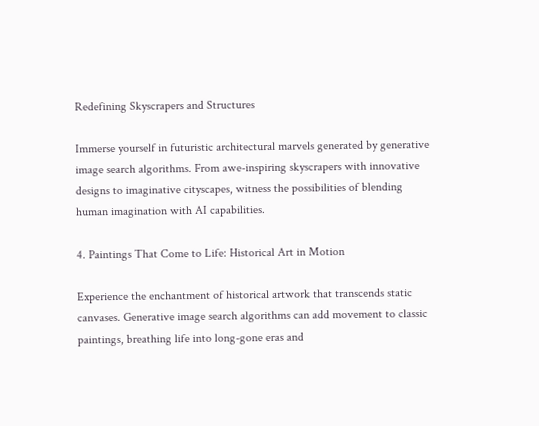Redefining Skyscrapers and Structures

Immerse yourself in futuristic architectural marvels generated by generative image search algorithms. From awe-inspiring skyscrapers with innovative designs to imaginative cityscapes, witness the possibilities of blending human imagination with AI capabilities.

4. Paintings That Come to Life: Historical Art in Motion

Experience the enchantment of historical artwork that transcends static canvases. Generative image search algorithms can add movement to classic paintings, breathing life into long-gone eras and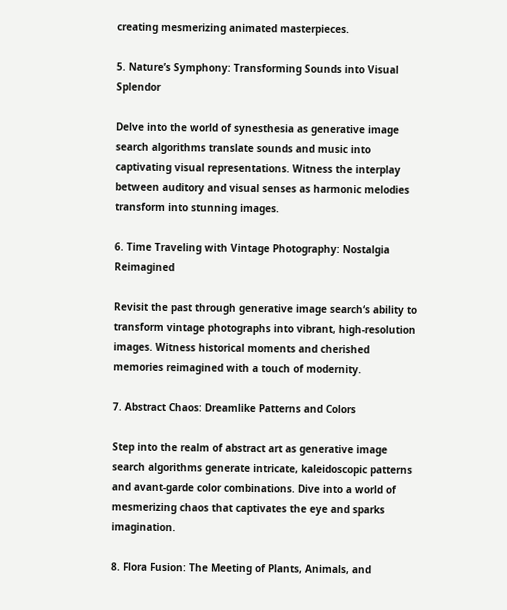creating mesmerizing animated masterpieces.

5. Nature’s Symphony: Transforming Sounds into Visual Splendor

Delve into the world of synesthesia as generative image search algorithms translate sounds and music into captivating visual representations. Witness the interplay between auditory and visual senses as harmonic melodies transform into stunning images.

6. Time Traveling with Vintage Photography: Nostalgia Reimagined

Revisit the past through generative image search‘s ability to transform vintage photographs into vibrant, high-resolution images. Witness historical moments and cherished memories reimagined with a touch of modernity.

7. Abstract Chaos: Dreamlike Patterns and Colors

Step into the realm of abstract art as generative image search algorithms generate intricate, kaleidoscopic patterns and avant-garde color combinations. Dive into a world of mesmerizing chaos that captivates the eye and sparks imagination.

8. Flora Fusion: The Meeting of Plants, Animals, and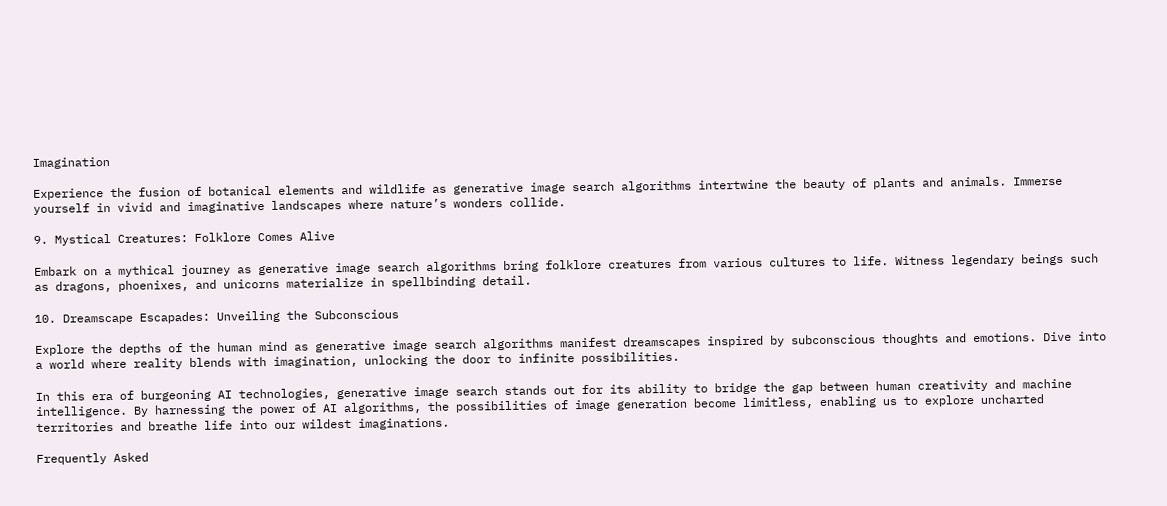Imagination

Experience the fusion of botanical elements and wildlife as generative image search algorithms intertwine the beauty of plants and animals. Immerse yourself in vivid and imaginative landscapes where nature’s wonders collide.

9. Mystical Creatures: Folklore Comes Alive

Embark on a mythical journey as generative image search algorithms bring folklore creatures from various cultures to life. Witness legendary beings such as dragons, phoenixes, and unicorns materialize in spellbinding detail.

10. Dreamscape Escapades: Unveiling the Subconscious

Explore the depths of the human mind as generative image search algorithms manifest dreamscapes inspired by subconscious thoughts and emotions. Dive into a world where reality blends with imagination, unlocking the door to infinite possibilities.

In this era of burgeoning AI technologies, generative image search stands out for its ability to bridge the gap between human creativity and machine intelligence. By harnessing the power of AI algorithms, the possibilities of image generation become limitless, enabling us to explore uncharted territories and breathe life into our wildest imaginations.

Frequently Asked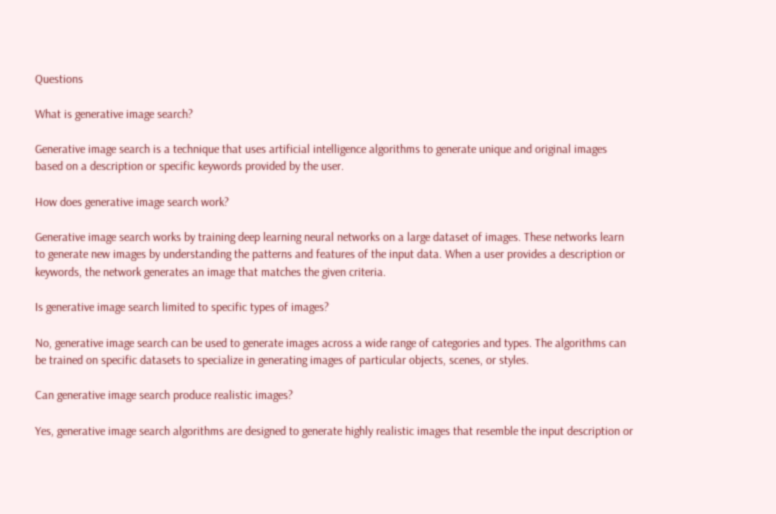Questions

What is generative image search?

Generative image search is a technique that uses artificial intelligence algorithms to generate unique and original images based on a description or specific keywords provided by the user.

How does generative image search work?

Generative image search works by training deep learning neural networks on a large dataset of images. These networks learn to generate new images by understanding the patterns and features of the input data. When a user provides a description or keywords, the network generates an image that matches the given criteria.

Is generative image search limited to specific types of images?

No, generative image search can be used to generate images across a wide range of categories and types. The algorithms can be trained on specific datasets to specialize in generating images of particular objects, scenes, or styles.

Can generative image search produce realistic images?

Yes, generative image search algorithms are designed to generate highly realistic images that resemble the input description or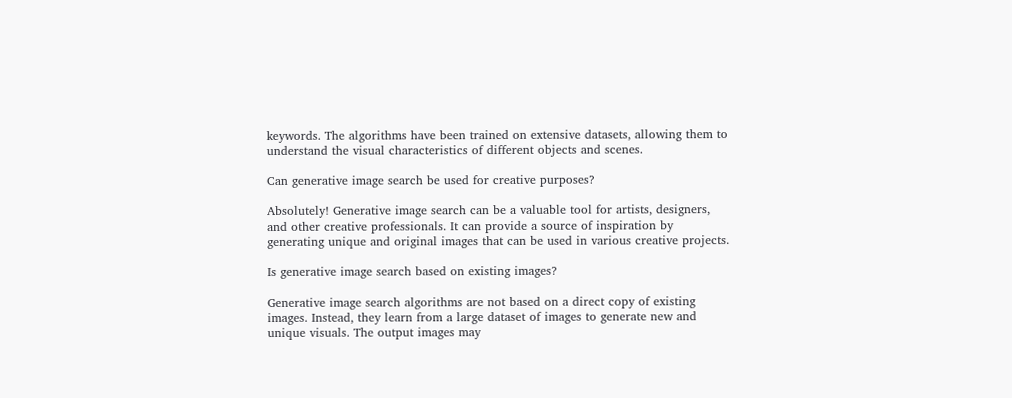keywords. The algorithms have been trained on extensive datasets, allowing them to understand the visual characteristics of different objects and scenes.

Can generative image search be used for creative purposes?

Absolutely! Generative image search can be a valuable tool for artists, designers, and other creative professionals. It can provide a source of inspiration by generating unique and original images that can be used in various creative projects.

Is generative image search based on existing images?

Generative image search algorithms are not based on a direct copy of existing images. Instead, they learn from a large dataset of images to generate new and unique visuals. The output images may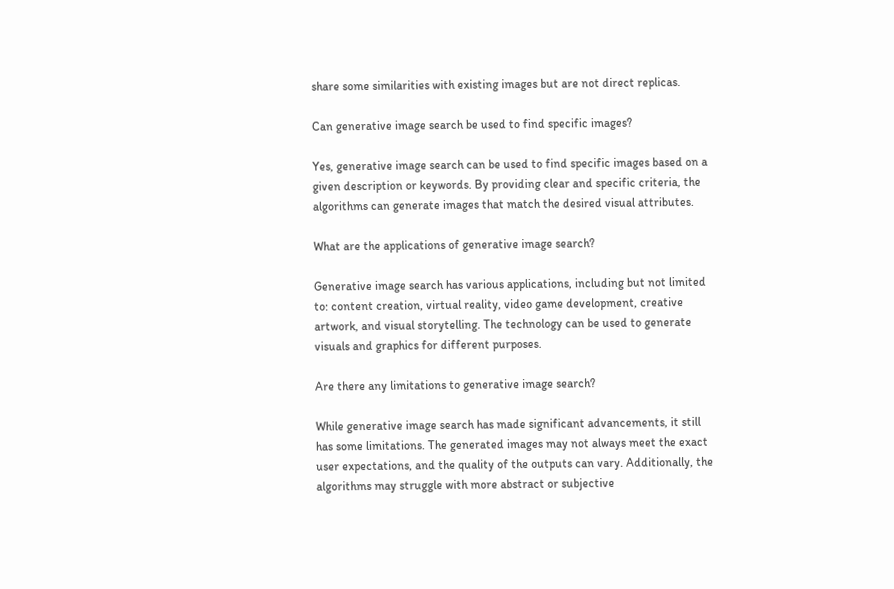share some similarities with existing images but are not direct replicas.

Can generative image search be used to find specific images?

Yes, generative image search can be used to find specific images based on a given description or keywords. By providing clear and specific criteria, the algorithms can generate images that match the desired visual attributes.

What are the applications of generative image search?

Generative image search has various applications, including but not limited to: content creation, virtual reality, video game development, creative artwork, and visual storytelling. The technology can be used to generate visuals and graphics for different purposes.

Are there any limitations to generative image search?

While generative image search has made significant advancements, it still has some limitations. The generated images may not always meet the exact user expectations, and the quality of the outputs can vary. Additionally, the algorithms may struggle with more abstract or subjective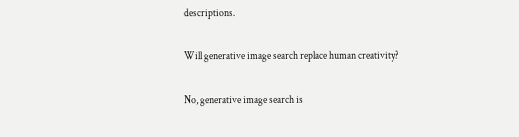descriptions.

Will generative image search replace human creativity?

No, generative image search is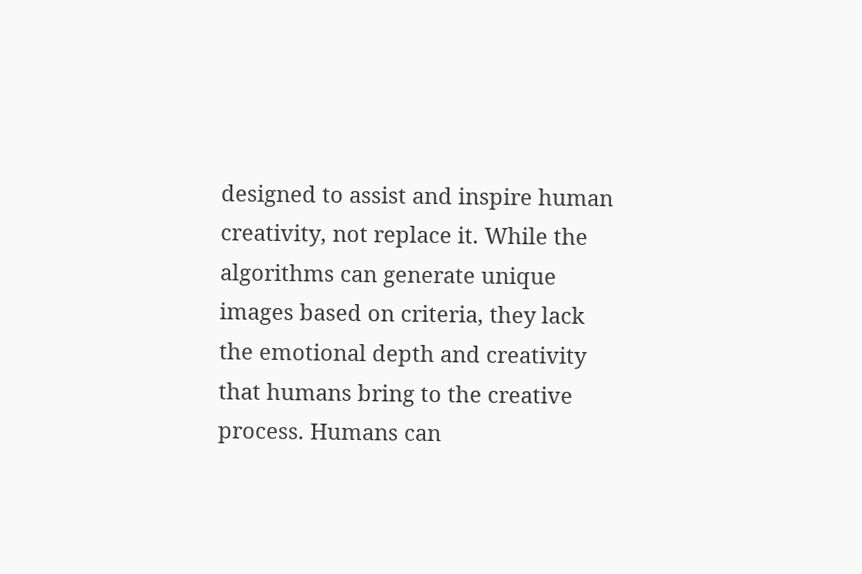designed to assist and inspire human creativity, not replace it. While the algorithms can generate unique images based on criteria, they lack the emotional depth and creativity that humans bring to the creative process. Humans can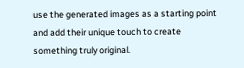use the generated images as a starting point and add their unique touch to create something truly original.